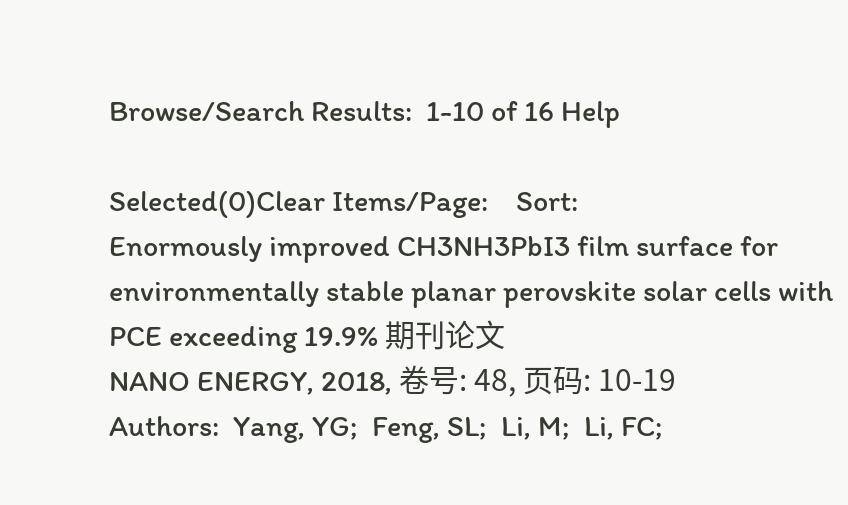Browse/Search Results:  1-10 of 16 Help

Selected(0)Clear Items/Page:    Sort:
Enormously improved CH3NH3PbI3 film surface for environmentally stable planar perovskite solar cells with PCE exceeding 19.9% 期刊论文
NANO ENERGY, 2018, 卷号: 48, 页码: 10-19
Authors:  Yang, YG;  Feng, SL;  Li, M;  Li, FC;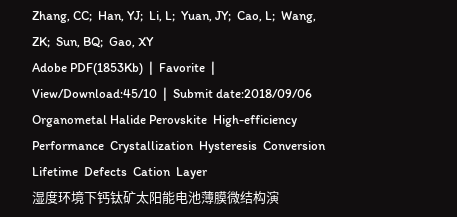Zhang, CC;  Han, YJ;  Li, L;  Yuan, JY;  Cao, L;  Wang, ZK;  Sun, BQ;  Gao, XY
Adobe PDF(1853Kb)  |  Favorite  |  View/Download:45/10  |  Submit date:2018/09/06
Organometal Halide Perovskite  High-efficiency  Performance  Crystallization  Hysteresis  Conversion  Lifetime  Defects  Cation  Layer
湿度环境下钙钛矿太阳能电池薄膜微结构演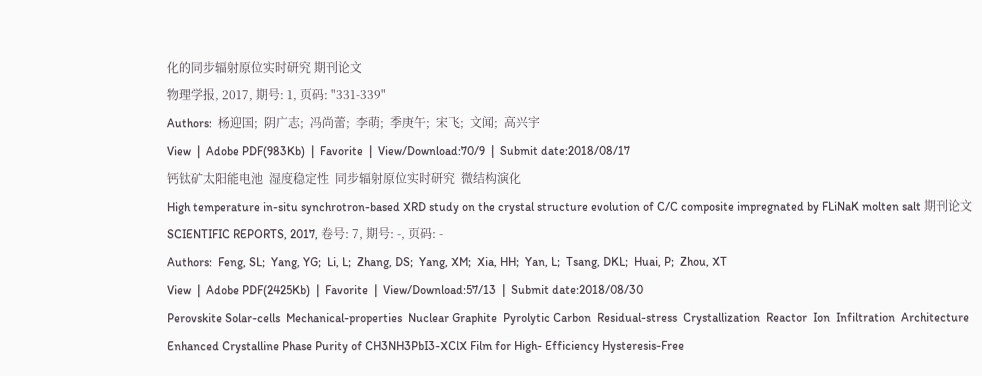化的同步辐射原位实时研究 期刊论文
物理学报, 2017, 期号: 1, 页码: "331-339"
Authors:  杨迎国;  阴广志;  冯尚蕾;  李萌;  季庚午;  宋飞;  文闻;  高兴宇
View  |  Adobe PDF(983Kb)  |  Favorite  |  View/Download:70/9  |  Submit date:2018/08/17
钙钛矿太阳能电池  湿度稳定性  同步辐射原位实时研究  微结构演化
High temperature in-situ synchrotron-based XRD study on the crystal structure evolution of C/C composite impregnated by FLiNaK molten salt 期刊论文
SCIENTIFIC REPORTS, 2017, 卷号: 7, 期号: -, 页码: -
Authors:  Feng, SL;  Yang, YG;  Li, L;  Zhang, DS;  Yang, XM;  Xia, HH;  Yan, L;  Tsang, DKL;  Huai, P;  Zhou, XT
View  |  Adobe PDF(2425Kb)  |  Favorite  |  View/Download:57/13  |  Submit date:2018/08/30
Perovskite Solar-cells  Mechanical-properties  Nuclear Graphite  Pyrolytic Carbon  Residual-stress  Crystallization  Reactor  Ion  Infiltration  Architecture
Enhanced Crystalline Phase Purity of CH3NH3PbI3-XClX Film for High- Efficiency Hysteresis-Free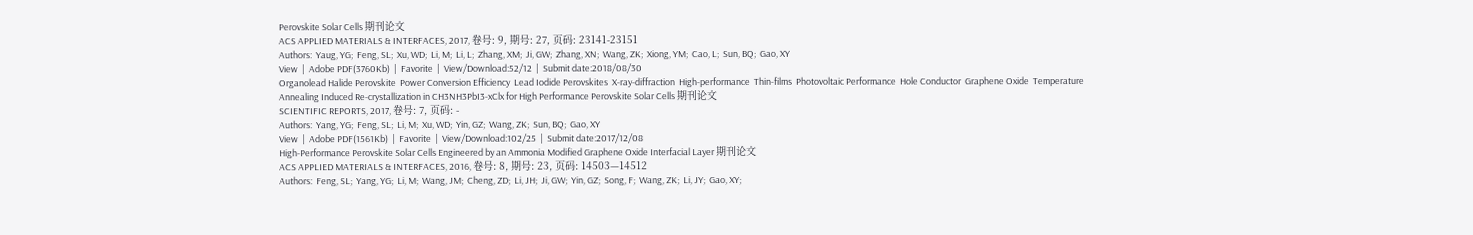Perovskite Solar Cells 期刊论文
ACS APPLIED MATERIALS & INTERFACES, 2017, 卷号: 9, 期号: 27, 页码: 23141-23151
Authors:  Yaug, YG;  Feng, SL;  Xu, WD;  Li, M;  Li, L;  Zhang, XM;  Ji, GW;  Zhang, XN;  Wang, ZK;  Xiong, YM;  Cao, L;  Sun, BQ;  Gao, XY
View  |  Adobe PDF(3760Kb)  |  Favorite  |  View/Download:52/12  |  Submit date:2018/08/30
Organolead Halide Perovskite  Power Conversion Efficiency  Lead Iodide Perovskites  X-ray-diffraction  High-performance  Thin-films  Photovoltaic Performance  Hole Conductor  Graphene Oxide  Temperature
Annealing Induced Re-crystallization in CH3NH3PbI3-xClx for High Performance Perovskite Solar Cells 期刊论文
SCIENTIFIC REPORTS, 2017, 卷号: 7, 页码: -
Authors:  Yang, YG;  Feng, SL;  Li, M;  Xu, WD;  Yin, GZ;  Wang, ZK;  Sun, BQ;  Gao, XY
View  |  Adobe PDF(1561Kb)  |  Favorite  |  View/Download:102/25  |  Submit date:2017/12/08
High-Performance Perovskite Solar Cells Engineered by an Ammonia Modified Graphene Oxide Interfacial Layer 期刊论文
ACS APPLIED MATERIALS & INTERFACES, 2016, 卷号: 8, 期号: 23, 页码: 14503—14512
Authors:  Feng, SL;  Yang, YG;  Li, M;  Wang, JM;  Cheng, ZD;  Li, JH;  Ji, GW;  Yin, GZ;  Song, F;  Wang, ZK;  Li, JY;  Gao, XY;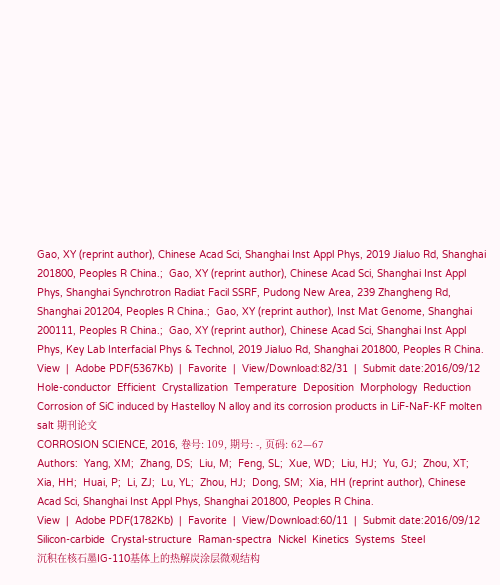Gao, XY (reprint author), Chinese Acad Sci, Shanghai Inst Appl Phys, 2019 Jialuo Rd, Shanghai 201800, Peoples R China.;  Gao, XY (reprint author), Chinese Acad Sci, Shanghai Inst Appl Phys, Shanghai Synchrotron Radiat Facil SSRF, Pudong New Area, 239 Zhangheng Rd, Shanghai 201204, Peoples R China.;  Gao, XY (reprint author), Inst Mat Genome, Shanghai 200111, Peoples R China.;  Gao, XY (reprint author), Chinese Acad Sci, Shanghai Inst Appl Phys, Key Lab Interfacial Phys & Technol, 2019 Jialuo Rd, Shanghai 201800, Peoples R China.
View  |  Adobe PDF(5367Kb)  |  Favorite  |  View/Download:82/31  |  Submit date:2016/09/12
Hole-conductor  Efficient  Crystallization  Temperature  Deposition  Morphology  Reduction
Corrosion of SiC induced by Hastelloy N alloy and its corrosion products in LiF-NaF-KF molten salt 期刊论文
CORROSION SCIENCE, 2016, 卷号: 109, 期号: -, 页码: 62—67
Authors:  Yang, XM;  Zhang, DS;  Liu, M;  Feng, SL;  Xue, WD;  Liu, HJ;  Yu, GJ;  Zhou, XT;  Xia, HH;  Huai, P;  Li, ZJ;  Lu, YL;  Zhou, HJ;  Dong, SM;  Xia, HH (reprint author), Chinese Acad Sci, Shanghai Inst Appl Phys, Shanghai 201800, Peoples R China.
View  |  Adobe PDF(1782Kb)  |  Favorite  |  View/Download:60/11  |  Submit date:2016/09/12
Silicon-carbide  Crystal-structure  Raman-spectra  Nickel  Kinetics  Systems  Steel
沉积在核石墨IG-110基体上的热解炭涂层微观结构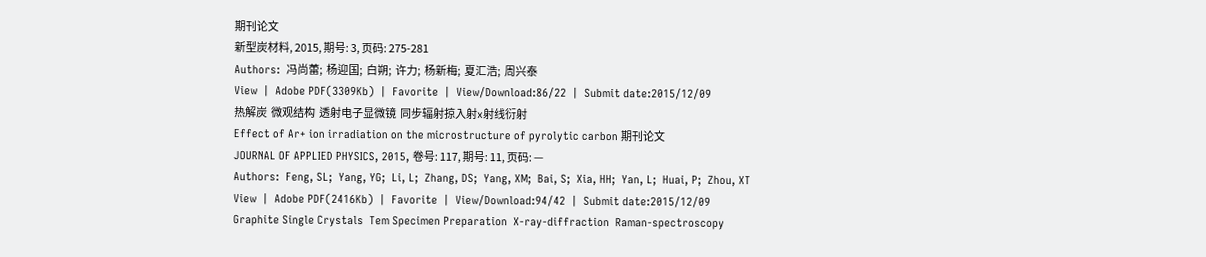期刊论文
新型炭材料, 2015, 期号: 3, 页码: 275-281
Authors:  冯尚蕾;  杨迎国;  白朔;  许力;  杨新梅;  夏汇浩;  周兴泰
View  |  Adobe PDF(3309Kb)  |  Favorite  |  View/Download:86/22  |  Submit date:2015/12/09
热解炭  微观结构  透射电子显微镜  同步辐射掠入射x射线衍射
Effect of Ar+ ion irradiation on the microstructure of pyrolytic carbon 期刊论文
JOURNAL OF APPLIED PHYSICS, 2015, 卷号: 117, 期号: 11, 页码: —
Authors:  Feng, SL;  Yang, YG;  Li, L;  Zhang, DS;  Yang, XM;  Bai, S;  Xia, HH;  Yan, L;  Huai, P;  Zhou, XT
View  |  Adobe PDF(2416Kb)  |  Favorite  |  View/Download:94/42  |  Submit date:2015/12/09
Graphite Single Crystals  Tem Specimen Preparation  X-ray-diffraction  Raman-spectroscopy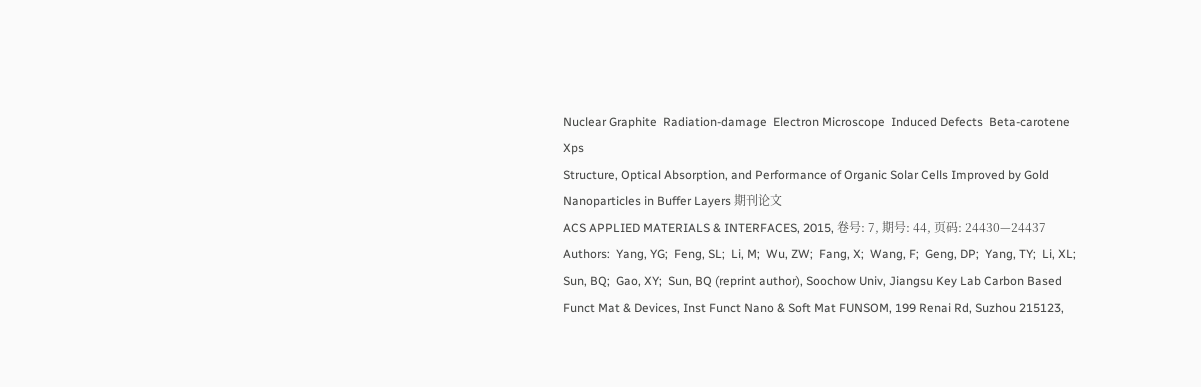Nuclear Graphite  Radiation-damage  Electron Microscope  Induced Defects  Beta-carotene  Xps
Structure, Optical Absorption, and Performance of Organic Solar Cells Improved by Gold Nanoparticles in Buffer Layers 期刊论文
ACS APPLIED MATERIALS & INTERFACES, 2015, 卷号: 7, 期号: 44, 页码: 24430—24437
Authors:  Yang, YG;  Feng, SL;  Li, M;  Wu, ZW;  Fang, X;  Wang, F;  Geng, DP;  Yang, TY;  Li, XL;  Sun, BQ;  Gao, XY;  Sun, BQ (reprint author), Soochow Univ, Jiangsu Key Lab Carbon Based Funct Mat & Devices, Inst Funct Nano & Soft Mat FUNSOM, 199 Renai Rd, Suzhou 215123,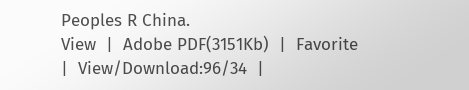Peoples R China.
View  |  Adobe PDF(3151Kb)  |  Favorite  |  View/Download:96/34  |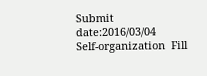Submit date:2016/03/04
Self-organization  Fill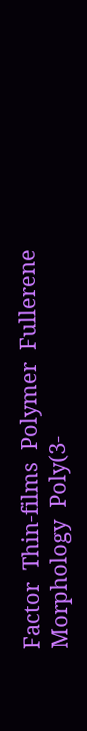Factor  Thin-films  Polymer  Fullerene  Morphology  Poly(3-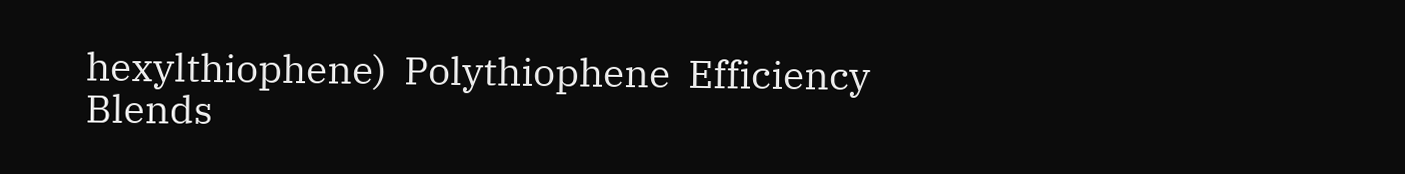hexylthiophene)  Polythiophene  Efficiency  Blends